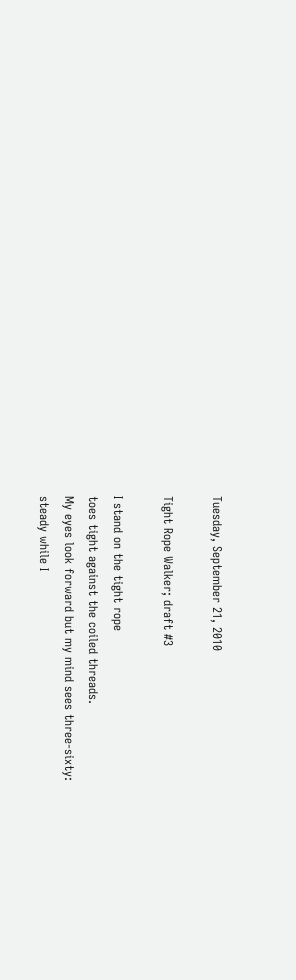Tuesday, September 21, 2010

Tight Rope Walker; draft #3

I stand on the tight rope
toes tight against the coiled threads.
My eyes look forward but my mind sees three-sixty:
steady while I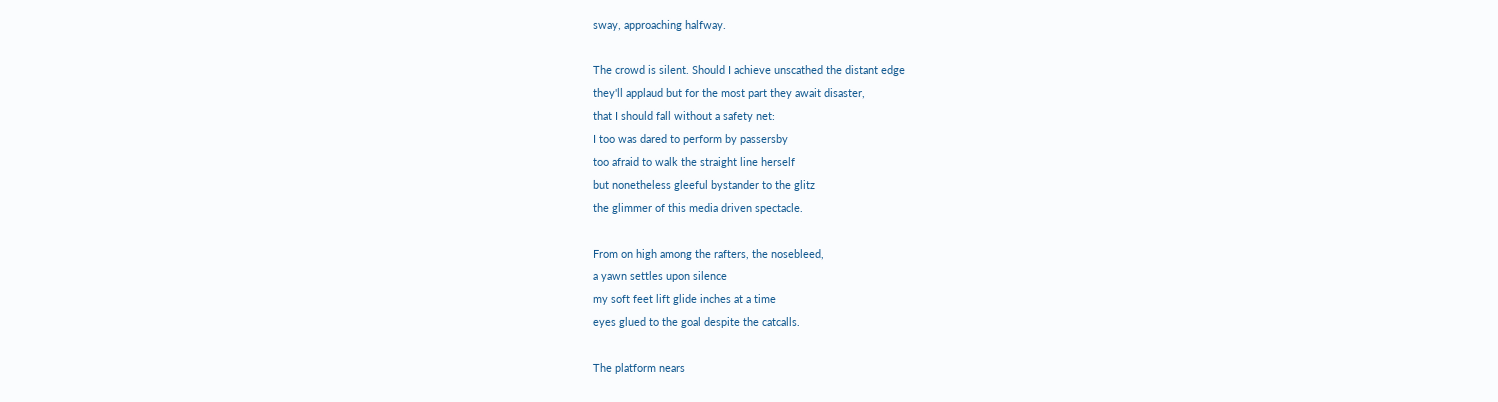sway, approaching halfway.

The crowd is silent. Should I achieve unscathed the distant edge
they'll applaud but for the most part they await disaster,
that I should fall without a safety net:
I too was dared to perform by passersby
too afraid to walk the straight line herself
but nonetheless gleeful bystander to the glitz
the glimmer of this media driven spectacle.

From on high among the rafters, the nosebleed,
a yawn settles upon silence
my soft feet lift glide inches at a time
eyes glued to the goal despite the catcalls.

The platform nears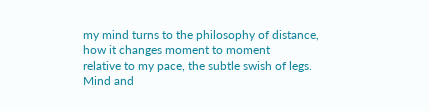my mind turns to the philosophy of distance,
how it changes moment to moment
relative to my pace, the subtle swish of legs.
Mind and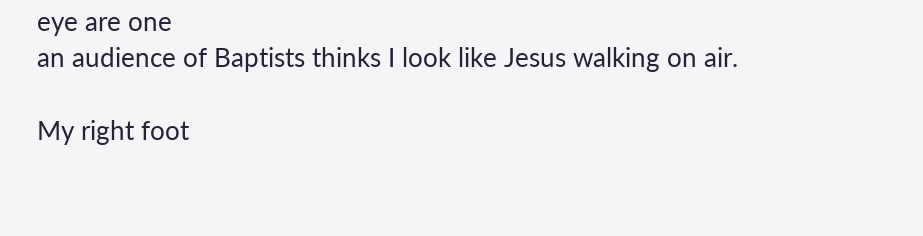eye are one
an audience of Baptists thinks I look like Jesus walking on air.

My right foot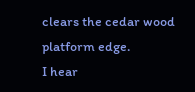clears the cedar wood platform edge.
I hear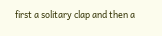first a solitary clap and then a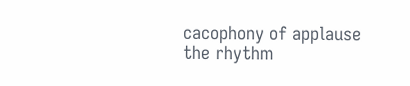cacophony of applause
the rhythm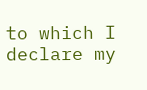to which I declare my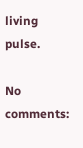living pulse.

No comments: